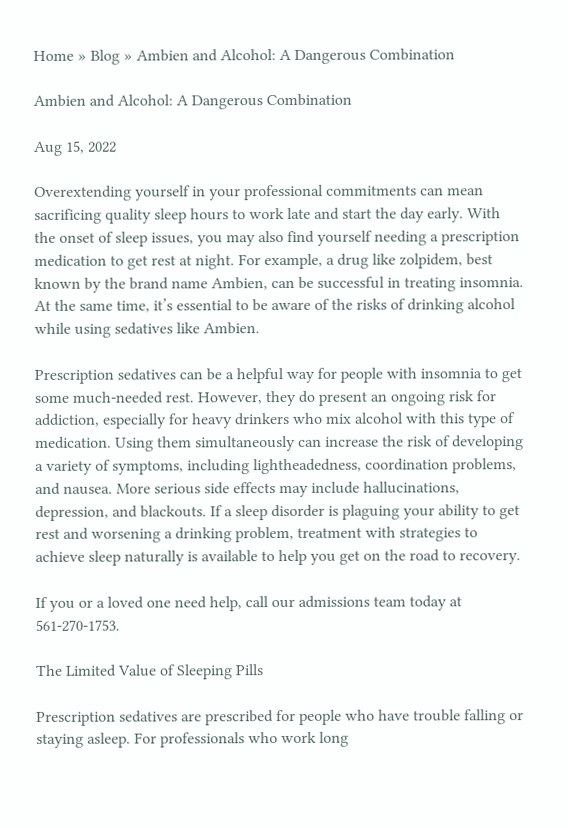Home » Blog » Ambien and Alcohol: A Dangerous Combination

Ambien and Alcohol: A Dangerous Combination

Aug 15, 2022

Overextending yourself in your professional commitments can mean sacrificing quality sleep hours to work late and start the day early. With the onset of sleep issues, you may also find yourself needing a prescription medication to get rest at night. For example, a drug like zolpidem, best known by the brand name Ambien, can be successful in treating insomnia. At the same time, it’s essential to be aware of the risks of drinking alcohol while using sedatives like Ambien.

Prescription sedatives can be a helpful way for people with insomnia to get some much-needed rest. However, they do present an ongoing risk for addiction, especially for heavy drinkers who mix alcohol with this type of medication. Using them simultaneously can increase the risk of developing a variety of symptoms, including lightheadedness, coordination problems, and nausea. More serious side effects may include hallucinations, depression, and blackouts. If a sleep disorder is plaguing your ability to get rest and worsening a drinking problem, treatment with strategies to achieve sleep naturally is available to help you get on the road to recovery.

If you or a loved one need help, call our admissions team today at 561-270-1753.

The Limited Value of Sleeping Pills

Prescription sedatives are prescribed for people who have trouble falling or staying asleep. For professionals who work long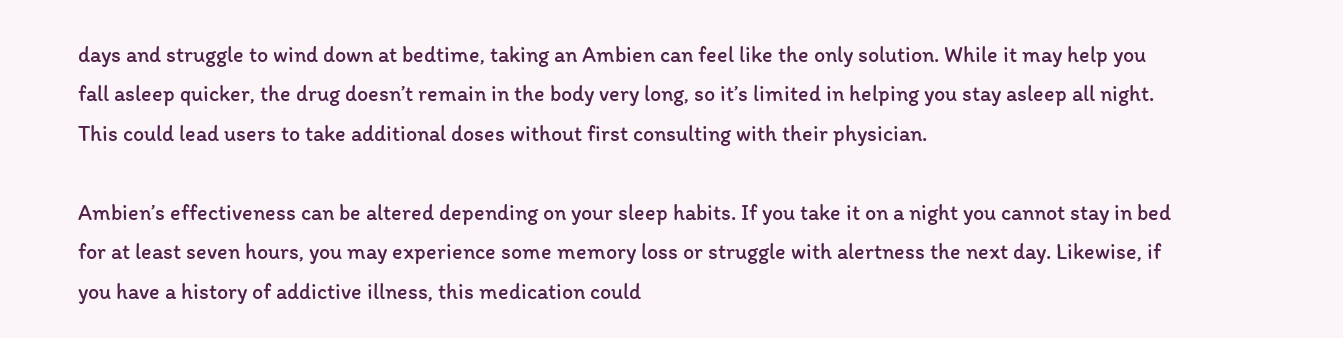days and struggle to wind down at bedtime, taking an Ambien can feel like the only solution. While it may help you fall asleep quicker, the drug doesn’t remain in the body very long, so it’s limited in helping you stay asleep all night. This could lead users to take additional doses without first consulting with their physician.

Ambien’s effectiveness can be altered depending on your sleep habits. If you take it on a night you cannot stay in bed for at least seven hours, you may experience some memory loss or struggle with alertness the next day. Likewise, if you have a history of addictive illness, this medication could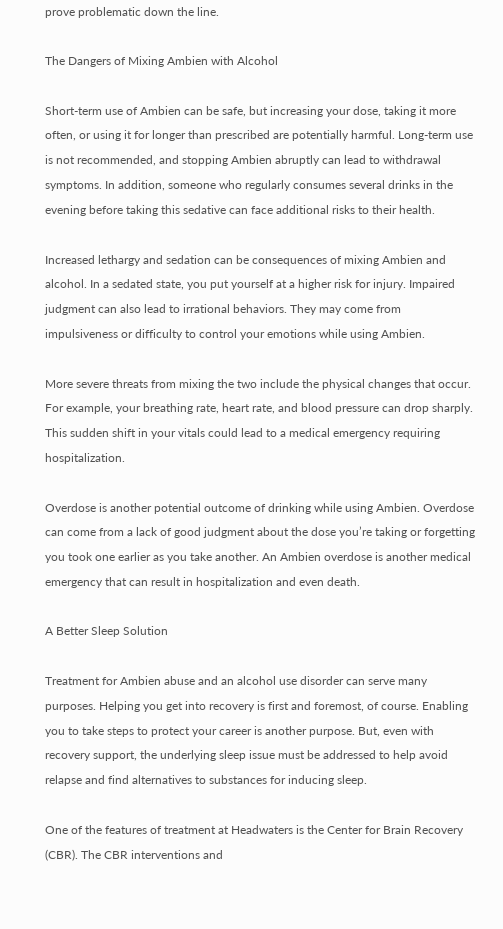prove problematic down the line.

The Dangers of Mixing Ambien with Alcohol

Short-term use of Ambien can be safe, but increasing your dose, taking it more often, or using it for longer than prescribed are potentially harmful. Long-term use is not recommended, and stopping Ambien abruptly can lead to withdrawal symptoms. In addition, someone who regularly consumes several drinks in the evening before taking this sedative can face additional risks to their health.

Increased lethargy and sedation can be consequences of mixing Ambien and alcohol. In a sedated state, you put yourself at a higher risk for injury. Impaired judgment can also lead to irrational behaviors. They may come from impulsiveness or difficulty to control your emotions while using Ambien.

More severe threats from mixing the two include the physical changes that occur. For example, your breathing rate, heart rate, and blood pressure can drop sharply. This sudden shift in your vitals could lead to a medical emergency requiring hospitalization.

Overdose is another potential outcome of drinking while using Ambien. Overdose can come from a lack of good judgment about the dose you’re taking or forgetting you took one earlier as you take another. An Ambien overdose is another medical emergency that can result in hospitalization and even death.

A Better Sleep Solution

Treatment for Ambien abuse and an alcohol use disorder can serve many purposes. Helping you get into recovery is first and foremost, of course. Enabling you to take steps to protect your career is another purpose. But, even with recovery support, the underlying sleep issue must be addressed to help avoid relapse and find alternatives to substances for inducing sleep.

One of the features of treatment at Headwaters is the Center for Brain Recovery (CBR). The CBR interventions and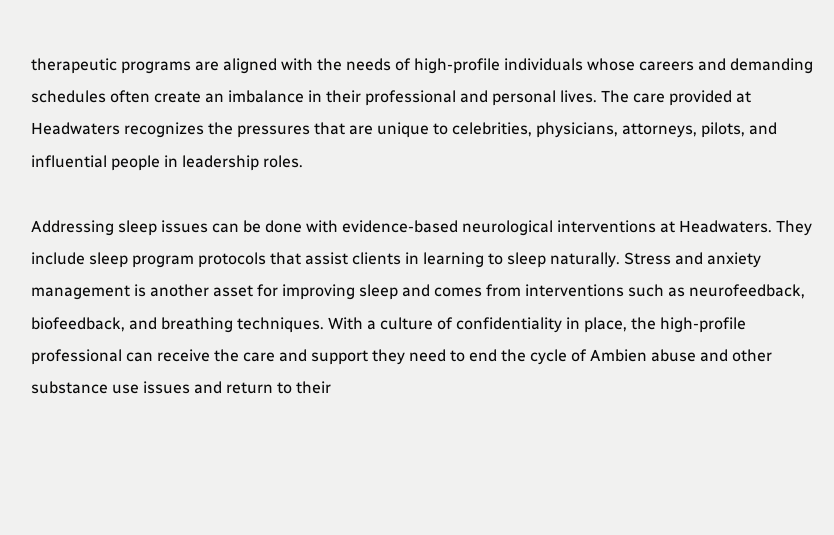therapeutic programs are aligned with the needs of high-profile individuals whose careers and demanding schedules often create an imbalance in their professional and personal lives. The care provided at Headwaters recognizes the pressures that are unique to celebrities, physicians, attorneys, pilots, and influential people in leadership roles.

Addressing sleep issues can be done with evidence-based neurological interventions at Headwaters. They include sleep program protocols that assist clients in learning to sleep naturally. Stress and anxiety management is another asset for improving sleep and comes from interventions such as neurofeedback, biofeedback, and breathing techniques. With a culture of confidentiality in place, the high-profile professional can receive the care and support they need to end the cycle of Ambien abuse and other substance use issues and return to their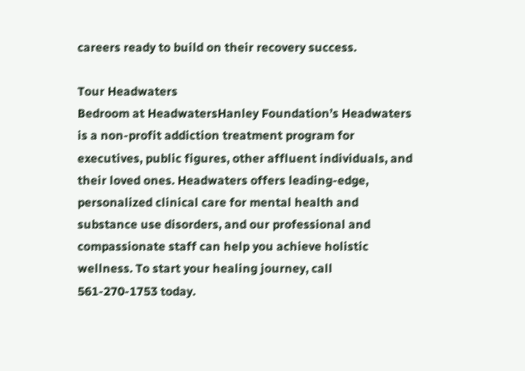careers ready to build on their recovery success.

Tour Headwaters
Bedroom at HeadwatersHanley Foundation’s Headwaters is a non-profit addiction treatment program for executives, public figures, other affluent individuals, and their loved ones. Headwaters offers leading-edge, personalized clinical care for mental health and substance use disorders, and our professional and compassionate staff can help you achieve holistic wellness. To start your healing journey, call 561-270-1753 today.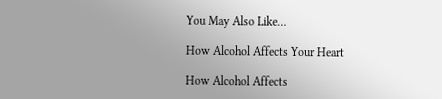You May Also Like…

How Alcohol Affects Your Heart

How Alcohol Affects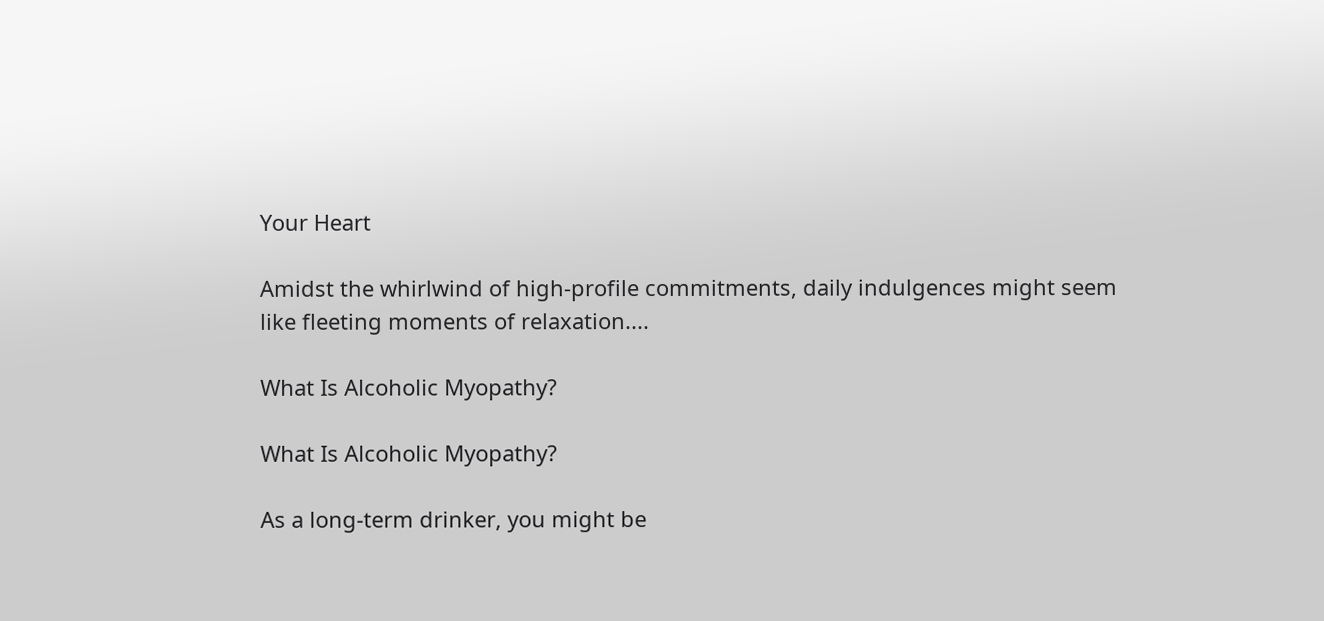Your Heart

Amidst the whirlwind of high-profile commitments, daily indulgences might seem like fleeting moments of relaxation....

What Is Alcoholic Myopathy?

What Is Alcoholic Myopathy?

As a long-term drinker, you might be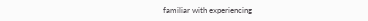familiar with experiencing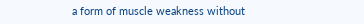a form of muscle weakness without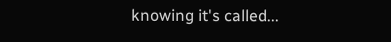knowing it's called...